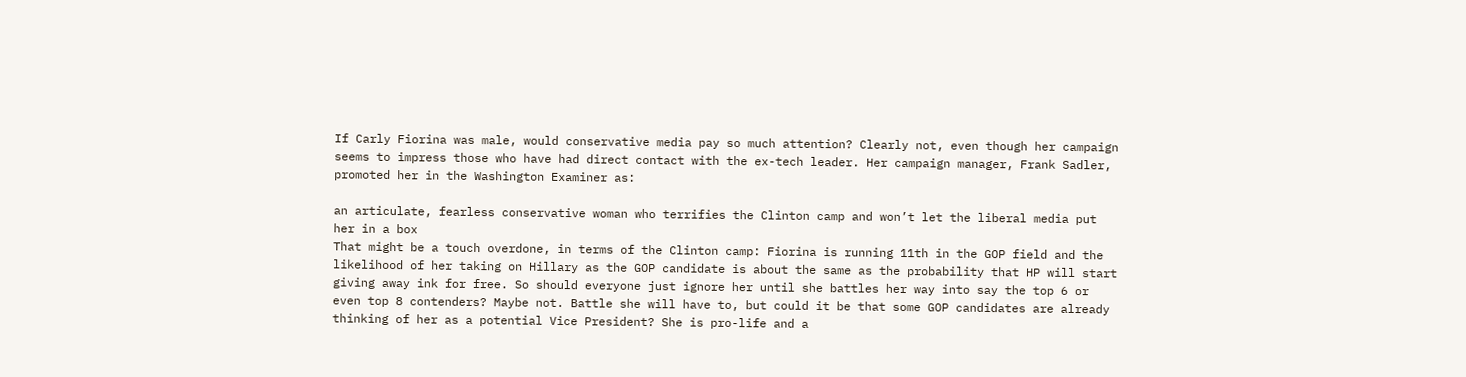If Carly Fiorina was male, would conservative media pay so much attention? Clearly not, even though her campaign seems to impress those who have had direct contact with the ex-tech leader. Her campaign manager, Frank Sadler, promoted her in the Washington Examiner as:

an articulate, fearless conservative woman who terrifies the Clinton camp and won’t let the liberal media put her in a box
That might be a touch overdone, in terms of the Clinton camp: Fiorina is running 11th in the GOP field and the likelihood of her taking on Hillary as the GOP candidate is about the same as the probability that HP will start giving away ink for free. So should everyone just ignore her until she battles her way into say the top 6 or even top 8 contenders? Maybe not. Battle she will have to, but could it be that some GOP candidates are already thinking of her as a potential Vice President? She is pro-life and a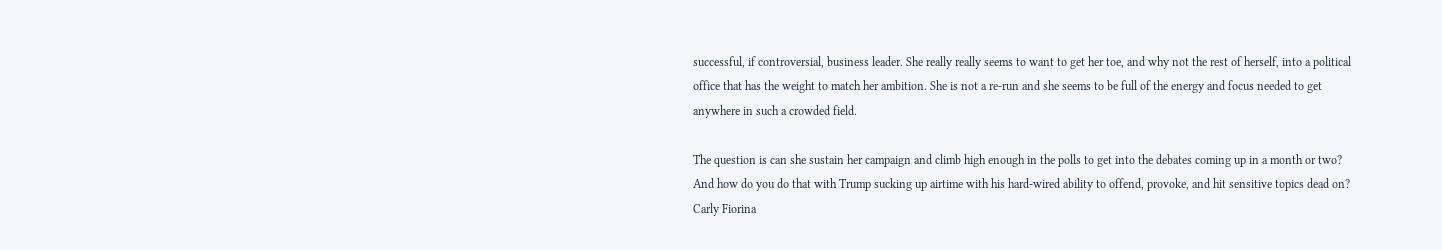successful, if controversial, business leader. She really really seems to want to get her toe, and why not the rest of herself, into a political office that has the weight to match her ambition. She is not a re-run and she seems to be full of the energy and focus needed to get anywhere in such a crowded field.

The question is can she sustain her campaign and climb high enough in the polls to get into the debates coming up in a month or two? And how do you do that with Trump sucking up airtime with his hard-wired ability to offend, provoke, and hit sensitive topics dead on? Carly Fiorina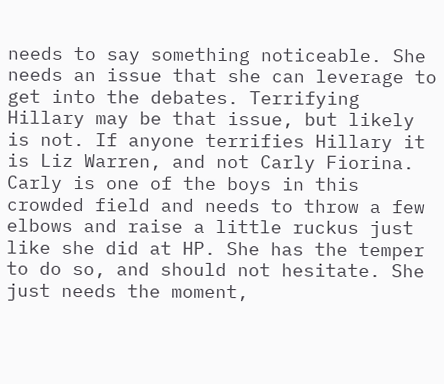needs to say something noticeable. She needs an issue that she can leverage to get into the debates. Terrifying Hillary may be that issue, but likely is not. If anyone terrifies Hillary it is Liz Warren, and not Carly Fiorina. Carly is one of the boys in this crowded field and needs to throw a few elbows and raise a little ruckus just like she did at HP. She has the temper to do so, and should not hesitate. She just needs the moment,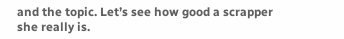and the topic. Let’s see how good a scrapper she really is.